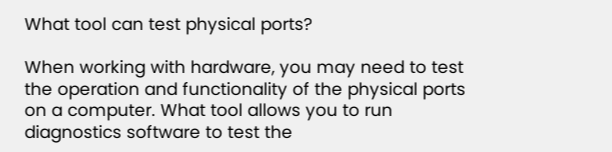What tool can test physical ports?

When working with hardware, you may need to test the operation and functionality of the physical ports on a computer. What tool allows you to run diagnostics software to test the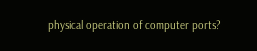physical operation of computer ports?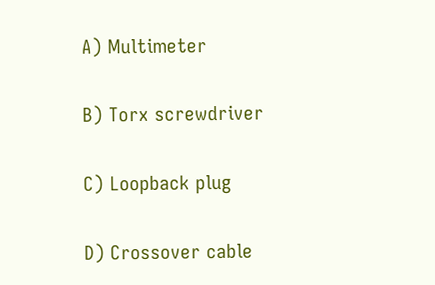A) Multimeter

B) Torx screwdriver

C) Loopback plug

D) Crossover cable